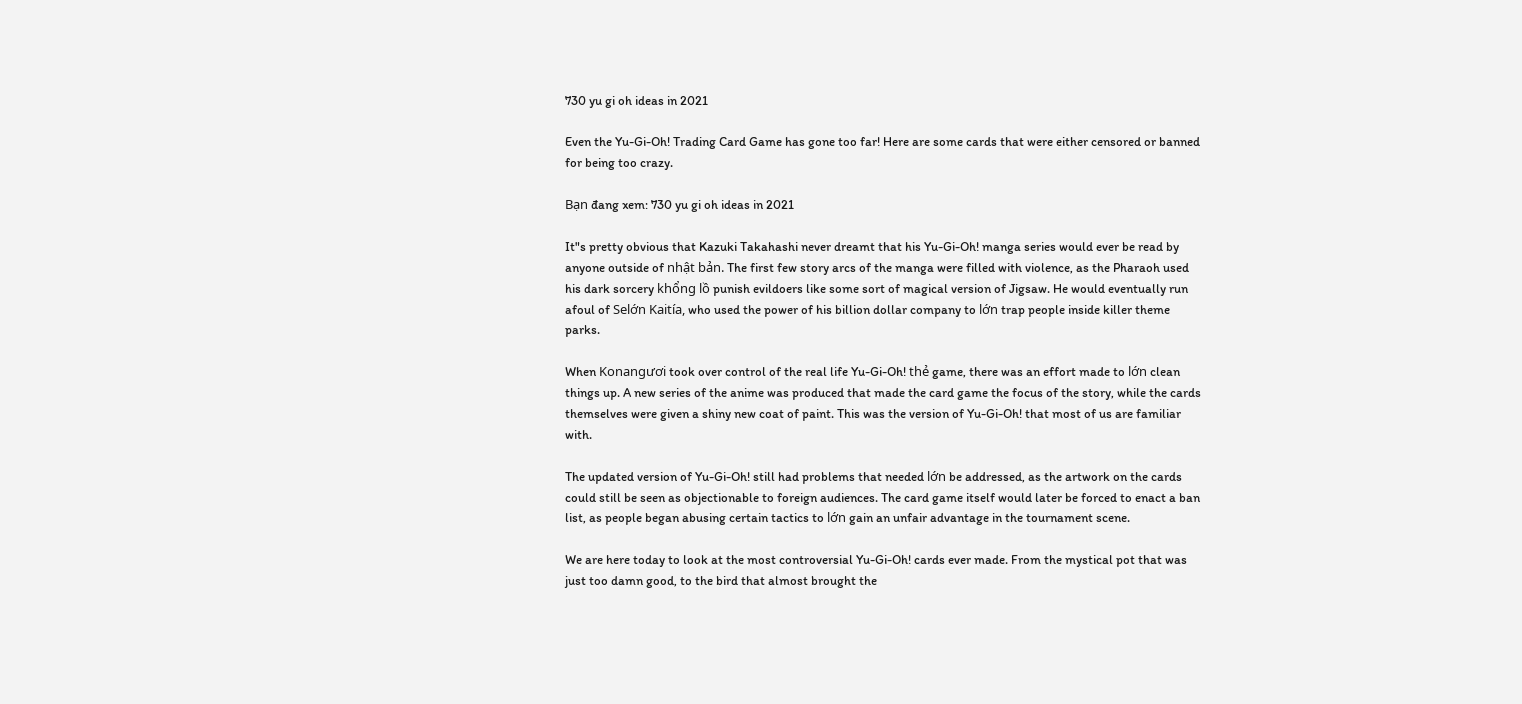730 yu gi oh ideas in 2021

Even the Yu-Gi-Oh! Trading Card Game has gone too far! Here are some cards that were either censored or banned for being too crazy.

Bạn đang xem: 730 yu gi oh ideas in 2021

It"s pretty obvious that Kazuki Takahashi never dreamt that his Yu-Gi-Oh! manga series would ever be read by anyone outside of nhật bản. The first few story arcs of the manga were filled with violence, as the Pharaoh used his dark sorcery khổng lồ punish evildoers like some sort of magical version of Jigsaw. He would eventually run afoul of Selớn Kaitía, who used the power of his billion dollar company to lớn trap people inside killer theme parks.

When Konangươi took over control of the real life Yu-Gi-Oh! thẻ game, there was an effort made to lớn clean things up. A new series of the anime was produced that made the card game the focus of the story, while the cards themselves were given a shiny new coat of paint. This was the version of Yu-Gi-Oh! that most of us are familiar with.

The updated version of Yu-Gi-Oh! still had problems that needed lớn be addressed, as the artwork on the cards could still be seen as objectionable to foreign audiences. The card game itself would later be forced to enact a ban list, as people began abusing certain tactics to lớn gain an unfair advantage in the tournament scene.

We are here today to look at the most controversial Yu-Gi-Oh! cards ever made. From the mystical pot that was just too damn good, to the bird that almost brought the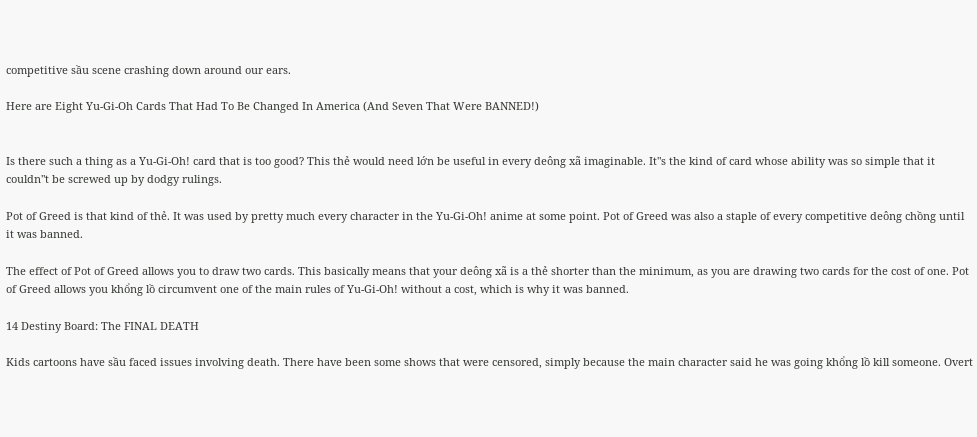competitive sầu scene crashing down around our ears.

Here are Eight Yu-Gi-Oh Cards That Had To Be Changed In America (And Seven That Were BANNED!)


Is there such a thing as a Yu-Gi-Oh! card that is too good? This thẻ would need lớn be useful in every deông xã imaginable. It"s the kind of card whose ability was so simple that it couldn"t be screwed up by dodgy rulings.

Pot of Greed is that kind of thẻ. It was used by pretty much every character in the Yu-Gi-Oh! anime at some point. Pot of Greed was also a staple of every competitive deông chồng until it was banned.

The effect of Pot of Greed allows you to draw two cards. This basically means that your deông xã is a thẻ shorter than the minimum, as you are drawing two cards for the cost of one. Pot of Greed allows you khổng lồ circumvent one of the main rules of Yu-Gi-Oh! without a cost, which is why it was banned.

14 Destiny Board: The FINAL DEATH

Kids cartoons have sầu faced issues involving death. There have been some shows that were censored, simply because the main character said he was going khổng lồ kill someone. Overt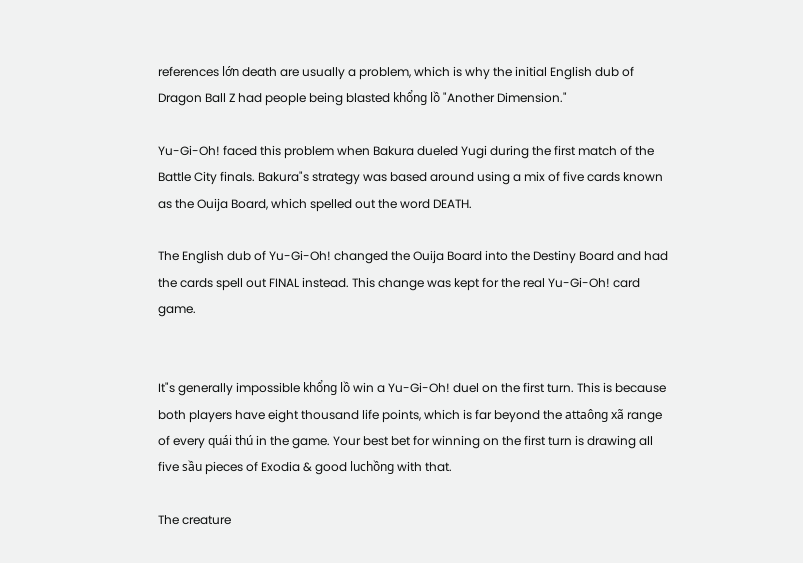references lớn death are usually a problem, which is why the initial English dub of Dragon Ball Z had people being blasted khổng lồ "Another Dimension."

Yu-Gi-Oh! faced this problem when Bakura dueled Yugi during the first match of the Battle City finals. Bakura"s strategy was based around using a mix of five cards known as the Ouija Board, which spelled out the word DEATH.

The English dub of Yu-Gi-Oh! changed the Ouija Board into the Destiny Board and had the cards spell out FINAL instead. This change was kept for the real Yu-Gi-Oh! card game.


It"s generally impossible khổng lồ win a Yu-Gi-Oh! duel on the first turn. This is because both players have eight thousand life points, which is far beyond the attaông xã range of every quái thú in the game. Your best bet for winning on the first turn is drawing all five sầu pieces of Exodia & good luchồng with that.

The creature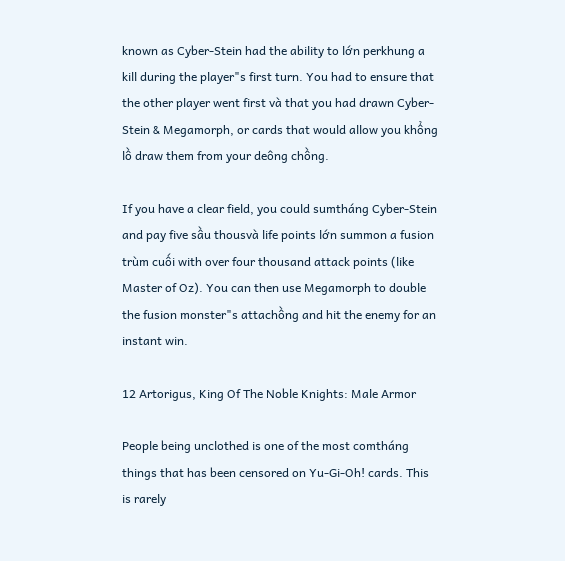known as Cyber-Stein had the ability to lớn perkhung a kill during the player"s first turn. You had to ensure that the other player went first và that you had drawn Cyber-Stein & Megamorph, or cards that would allow you khổng lồ draw them from your deông chồng.

If you have a clear field, you could sumtháng Cyber-Stein and pay five sầu thousvà life points lớn summon a fusion trùm cuối with over four thousand attack points (like Master of Oz). You can then use Megamorph to double the fusion monster"s attachồng and hit the enemy for an instant win.

12 Artorigus, King Of The Noble Knights: Male Armor

People being unclothed is one of the most comtháng things that has been censored on Yu-Gi-Oh! cards. This is rarely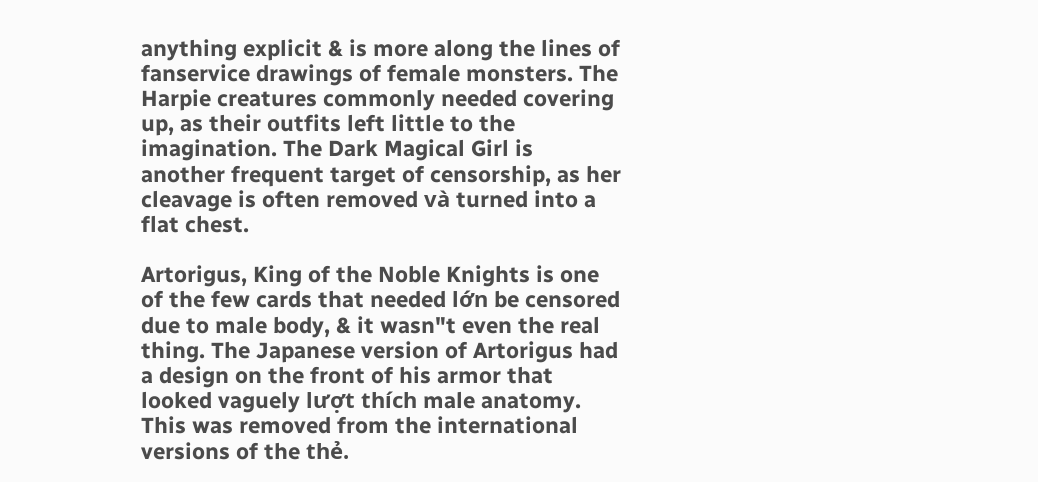anything explicit & is more along the lines of fanservice drawings of female monsters. The Harpie creatures commonly needed covering up, as their outfits left little to the imagination. The Dark Magical Girl is another frequent target of censorship, as her cleavage is often removed và turned into a flat chest.

Artorigus, King of the Noble Knights is one of the few cards that needed lớn be censored due to male body, & it wasn"t even the real thing. The Japanese version of Artorigus had a design on the front of his armor that looked vaguely lượt thích male anatomy. This was removed from the international versions of the thẻ.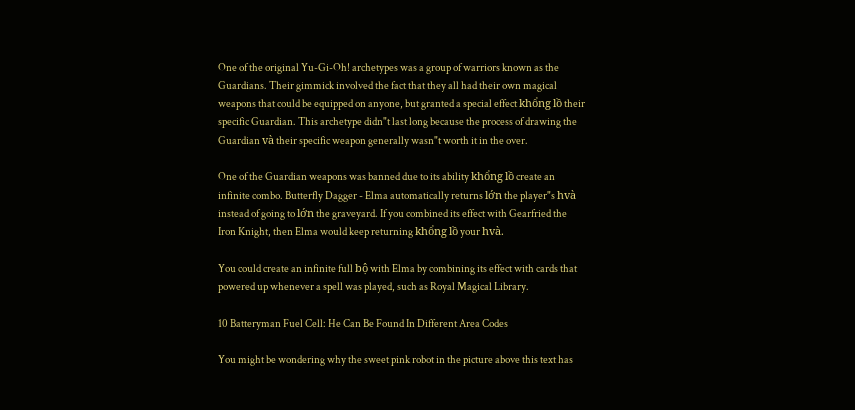One of the original Yu-Gi-Oh! archetypes was a group of warriors known as the Guardians. Their gimmick involved the fact that they all had their own magical weapons that could be equipped on anyone, but granted a special effect khổng lồ their specific Guardian. This archetype didn"t last long because the process of drawing the Guardian và their specific weapon generally wasn"t worth it in the over.

One of the Guardian weapons was banned due to its ability khổng lồ create an infinite combo. Butterfly Dagger - Elma automatically returns lớn the player"s hvà instead of going to lớn the graveyard. If you combined its effect with Gearfried the Iron Knight, then Elma would keep returning khổng lồ your hvà.

You could create an infinite full bộ with Elma by combining its effect with cards that powered up whenever a spell was played, such as Royal Magical Library.

10 Batteryman Fuel Cell: He Can Be Found In Different Area Codes

You might be wondering why the sweet pink robot in the picture above this text has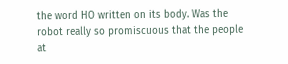the word HO written on its body. Was the robot really so promiscuous that the people at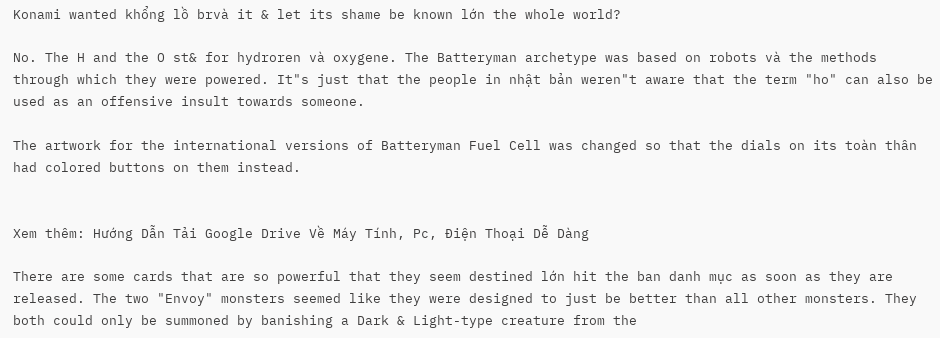Konami wanted khổng lồ brvà it & let its shame be known lớn the whole world?

No. The H and the O st& for hydroren và oxygene. The Batteryman archetype was based on robots và the methods through which they were powered. It"s just that the people in nhật bản weren"t aware that the term "ho" can also be used as an offensive insult towards someone.

The artwork for the international versions of Batteryman Fuel Cell was changed so that the dials on its toàn thân had colored buttons on them instead.


Xem thêm: Hướng Dẫn Tải Google Drive Về Máy Tính, Pc, Điện Thoại Dễ Dàng

There are some cards that are so powerful that they seem destined lớn hit the ban danh mục as soon as they are released. The two "Envoy" monsters seemed like they were designed to just be better than all other monsters. They both could only be summoned by banishing a Dark & Light-type creature from the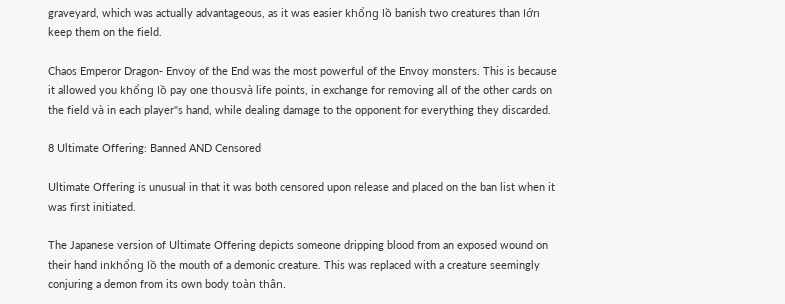graveyard, which was actually advantageous, as it was easier khổng lồ banish two creatures than lớn keep them on the field.

Chaos Emperor Dragon- Envoy of the End was the most powerful of the Envoy monsters. This is because it allowed you khổng lồ pay one thousvà life points, in exchange for removing all of the other cards on the field và in each player"s hand, while dealing damage to the opponent for everything they discarded.

8 Ultimate Offering: Banned AND Censored

Ultimate Offering is unusual in that it was both censored upon release and placed on the ban list when it was first initiated.

The Japanese version of Ultimate Offering depicts someone dripping blood from an exposed wound on their hand inkhổng lồ the mouth of a demonic creature. This was replaced with a creature seemingly conjuring a demon from its own body toàn thân.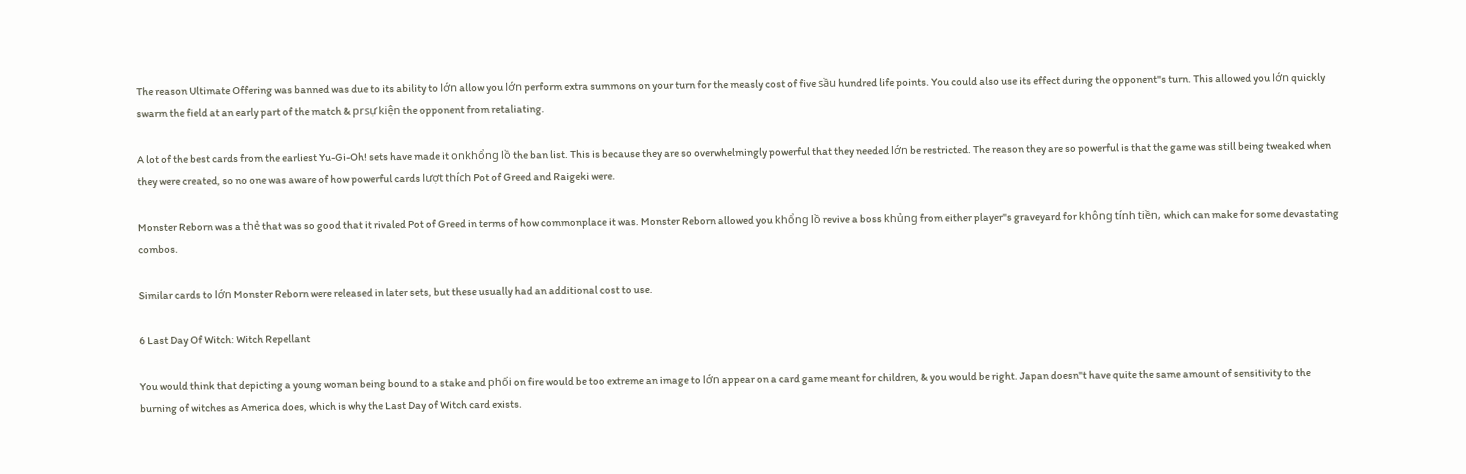The reason Ultimate Offering was banned was due to its ability to lớn allow you lớn perform extra summons on your turn for the measly cost of five sầu hundred life points. You could also use its effect during the opponent"s turn. This allowed you lớn quickly swarm the field at an early part of the match & prsự kiện the opponent from retaliating.

A lot of the best cards from the earliest Yu-Gi-Oh! sets have made it onkhổng lồ the ban list. This is because they are so overwhelmingly powerful that they needed lớn be restricted. The reason they are so powerful is that the game was still being tweaked when they were created, so no one was aware of how powerful cards lượt thích Pot of Greed and Raigeki were.

Monster Reborn was a thẻ that was so good that it rivaled Pot of Greed in terms of how commonplace it was. Monster Reborn allowed you khổng lồ revive a boss khủng from either player"s graveyard for không tính tiền, which can make for some devastating combos.

Similar cards to lớn Monster Reborn were released in later sets, but these usually had an additional cost to use.

6 Last Day Of Witch: Witch Repellant

You would think that depicting a young woman being bound to a stake and phối on fire would be too extreme an image to lớn appear on a card game meant for children, & you would be right. Japan doesn"t have quite the same amount of sensitivity to the burning of witches as America does, which is why the Last Day of Witch card exists.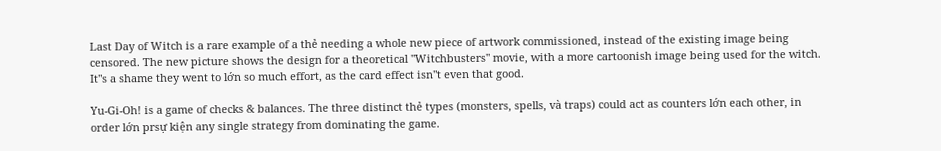Last Day of Witch is a rare example of a thẻ needing a whole new piece of artwork commissioned, instead of the existing image being censored. The new picture shows the design for a theoretical "Witchbusters" movie, with a more cartoonish image being used for the witch. It"s a shame they went to lớn so much effort, as the card effect isn"t even that good.

Yu-Gi-Oh! is a game of checks & balances. The three distinct thẻ types (monsters, spells, và traps) could act as counters lớn each other, in order lớn prsự kiện any single strategy from dominating the game.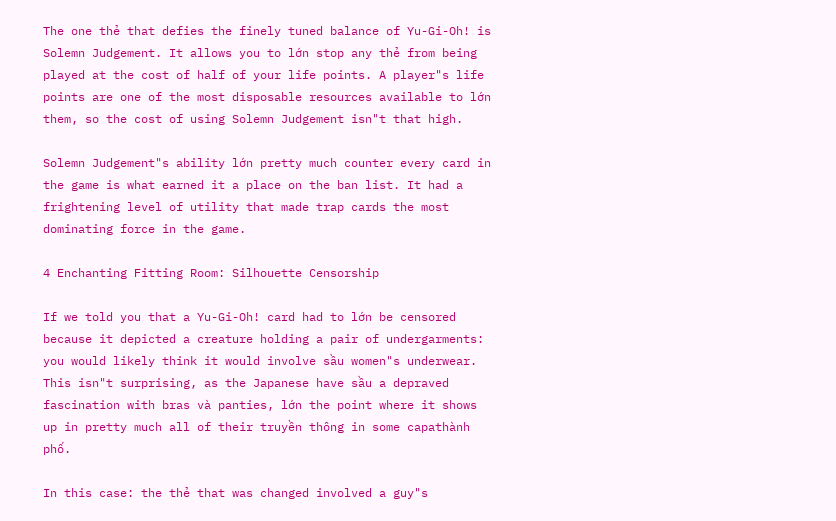The one thẻ that defies the finely tuned balance of Yu-Gi-Oh! is Solemn Judgement. It allows you to lớn stop any thẻ from being played at the cost of half of your life points. A player"s life points are one of the most disposable resources available to lớn them, so the cost of using Solemn Judgement isn"t that high.

Solemn Judgement"s ability lớn pretty much counter every card in the game is what earned it a place on the ban list. It had a frightening level of utility that made trap cards the most dominating force in the game.

4 Enchanting Fitting Room: Silhouette Censorship

If we told you that a Yu-Gi-Oh! card had to lớn be censored because it depicted a creature holding a pair of undergarments: you would likely think it would involve sầu women"s underwear. This isn"t surprising, as the Japanese have sầu a depraved fascination with bras và panties, lớn the point where it shows up in pretty much all of their truyền thông in some capathành phố.

In this case: the thẻ that was changed involved a guy"s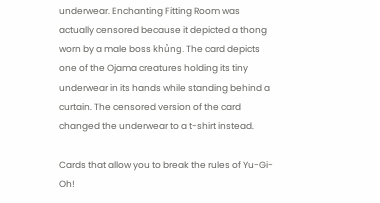underwear. Enchanting Fitting Room was actually censored because it depicted a thong worn by a male boss khủng. The card depicts one of the Ojama creatures holding its tiny underwear in its hands while standing behind a curtain. The censored version of the card changed the underwear to a t-shirt instead.

Cards that allow you to break the rules of Yu-Gi-Oh!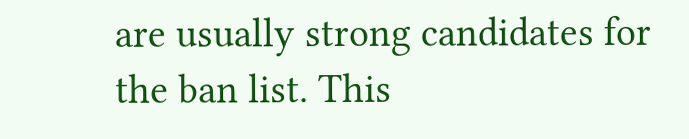are usually strong candidates for the ban list. This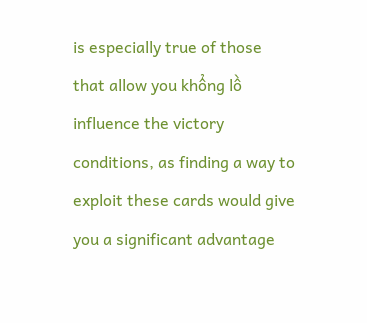is especially true of those that allow you khổng lồ influence the victory conditions, as finding a way to exploit these cards would give you a significant advantage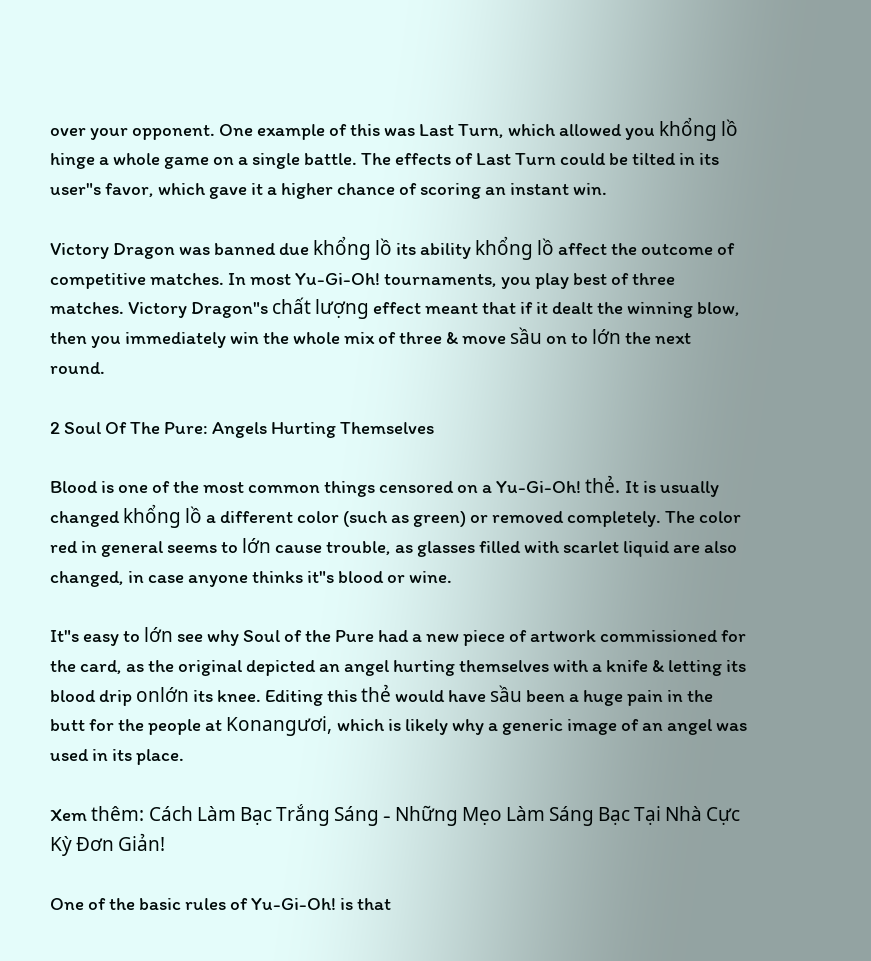over your opponent. One example of this was Last Turn, which allowed you khổng lồ hinge a whole game on a single battle. The effects of Last Turn could be tilted in its user"s favor, which gave it a higher chance of scoring an instant win.

Victory Dragon was banned due khổng lồ its ability khổng lồ affect the outcome of competitive matches. In most Yu-Gi-Oh! tournaments, you play best of three matches. Victory Dragon"s chất lượng effect meant that if it dealt the winning blow, then you immediately win the whole mix of three & move sầu on to lớn the next round.

2 Soul Of The Pure: Angels Hurting Themselves

Blood is one of the most common things censored on a Yu-Gi-Oh! thẻ. It is usually changed khổng lồ a different color (such as green) or removed completely. The color red in general seems to lớn cause trouble, as glasses filled with scarlet liquid are also changed, in case anyone thinks it"s blood or wine.

It"s easy to lớn see why Soul of the Pure had a new piece of artwork commissioned for the card, as the original depicted an angel hurting themselves with a knife & letting its blood drip onlớn its knee. Editing this thẻ would have sầu been a huge pain in the butt for the people at Konangươi, which is likely why a generic image of an angel was used in its place.

Xem thêm: Cách Làm Bạc Trắng Sáng - Những Mẹo Làm Sáng Bạc Tại Nhà Cực Kỳ Đơn Giản!

One of the basic rules of Yu-Gi-Oh! is that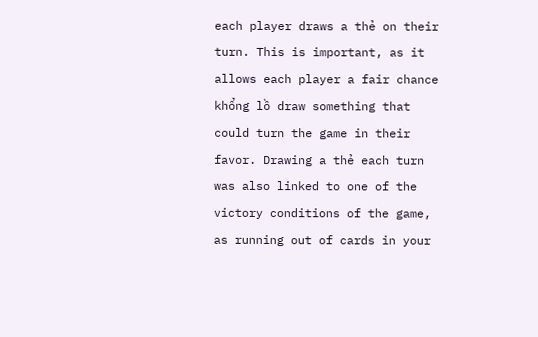each player draws a thẻ on their turn. This is important, as it allows each player a fair chance khổng lồ draw something that could turn the game in their favor. Drawing a thẻ each turn was also linked to one of the victory conditions of the game, as running out of cards in your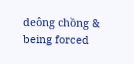deông chồng & being forced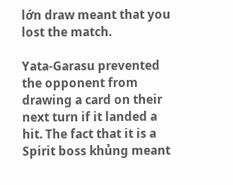lớn draw meant that you lost the match.

Yata-Garasu prevented the opponent from drawing a card on their next turn if it landed a hit. The fact that it is a Spirit boss khủng meant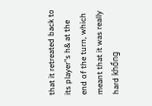that it retreated back to its player"s h& at the end of the turn, which meant that it was really hard khổng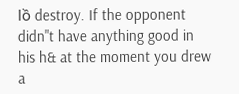lồ destroy. If the opponent didn"t have anything good in his h& at the moment you drew a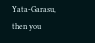Yata-Garasu, then you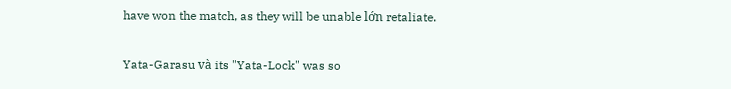have won the match, as they will be unable lớn retaliate.

Yata-Garasu và its "Yata-Lock" was so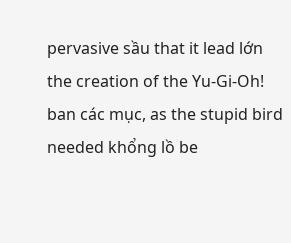pervasive sầu that it lead lớn the creation of the Yu-Gi-Oh! ban các mục, as the stupid bird needed khổng lồ be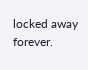locked away forever.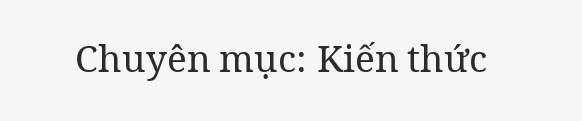Chuyên mục: Kiến thức